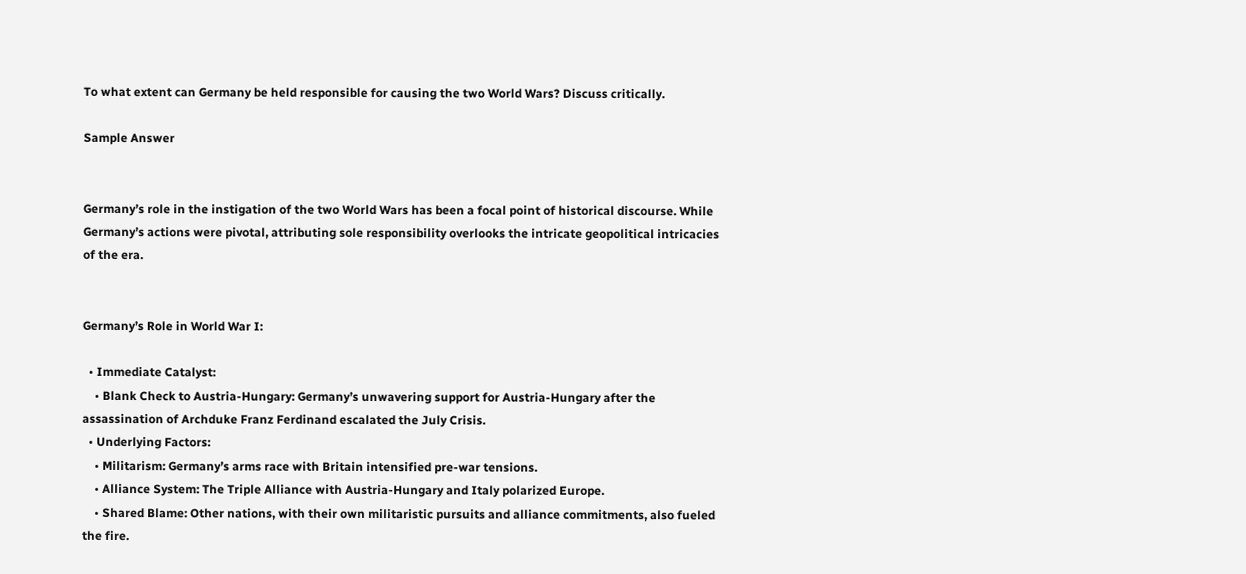To what extent can Germany be held responsible for causing the two World Wars? Discuss critically.

Sample Answer


Germany’s role in the instigation of the two World Wars has been a focal point of historical discourse. While Germany’s actions were pivotal, attributing sole responsibility overlooks the intricate geopolitical intricacies of the era.


Germany’s Role in World War I:

  • Immediate Catalyst:
    • Blank Check to Austria-Hungary: Germany’s unwavering support for Austria-Hungary after the assassination of Archduke Franz Ferdinand escalated the July Crisis.
  • Underlying Factors:
    • Militarism: Germany’s arms race with Britain intensified pre-war tensions.
    • Alliance System: The Triple Alliance with Austria-Hungary and Italy polarized Europe.
    • Shared Blame: Other nations, with their own militaristic pursuits and alliance commitments, also fueled the fire.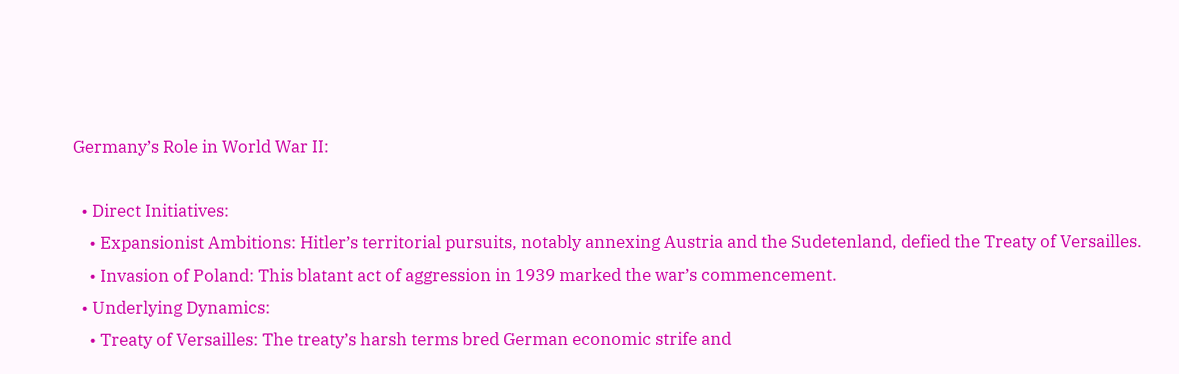Germany’s Role in World War II:

  • Direct Initiatives:
    • Expansionist Ambitions: Hitler’s territorial pursuits, notably annexing Austria and the Sudetenland, defied the Treaty of Versailles.
    • Invasion of Poland: This blatant act of aggression in 1939 marked the war’s commencement.
  • Underlying Dynamics:
    • Treaty of Versailles: The treaty’s harsh terms bred German economic strife and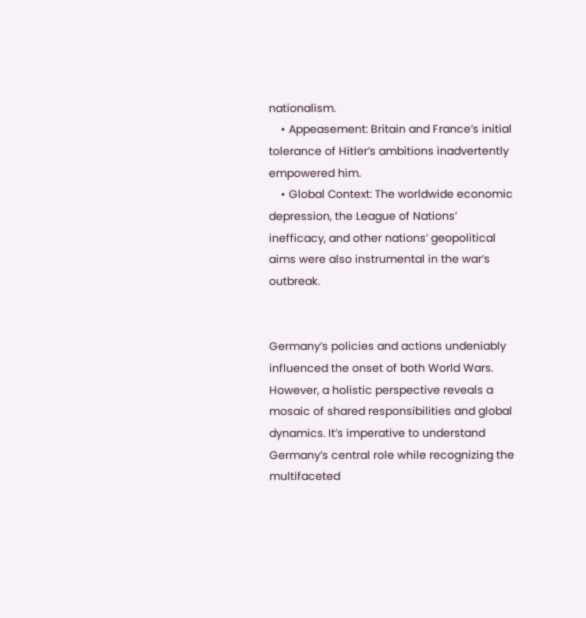nationalism.
    • Appeasement: Britain and France’s initial tolerance of Hitler’s ambitions inadvertently empowered him.
    • Global Context: The worldwide economic depression, the League of Nations’ inefficacy, and other nations’ geopolitical aims were also instrumental in the war’s outbreak.


Germany’s policies and actions undeniably influenced the onset of both World Wars. However, a holistic perspective reveals a mosaic of shared responsibilities and global dynamics. It’s imperative to understand Germany’s central role while recognizing the multifaceted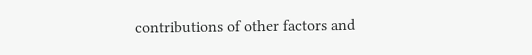contributions of other factors and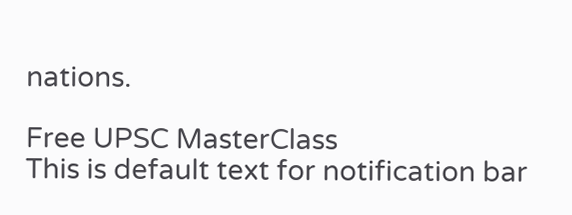nations.

Free UPSC MasterClass
This is default text for notification bar